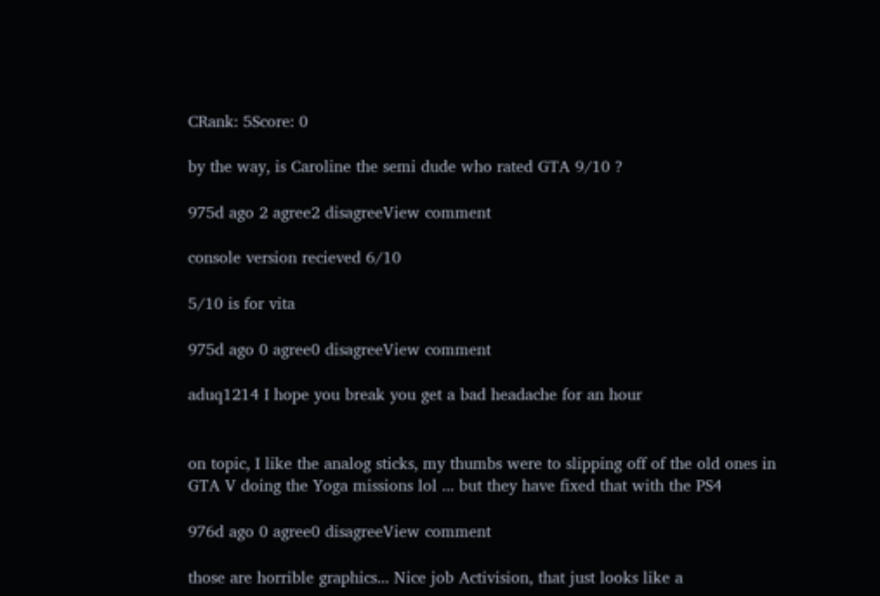CRank: 5Score: 0

by the way, is Caroline the semi dude who rated GTA 9/10 ?

975d ago 2 agree2 disagreeView comment

console version recieved 6/10

5/10 is for vita

975d ago 0 agree0 disagreeView comment

aduq1214 I hope you break you get a bad headache for an hour


on topic, I like the analog sticks, my thumbs were to slipping off of the old ones in GTA V doing the Yoga missions lol ... but they have fixed that with the PS4

976d ago 0 agree0 disagreeView comment

those are horrible graphics... Nice job Activision, that just looks like a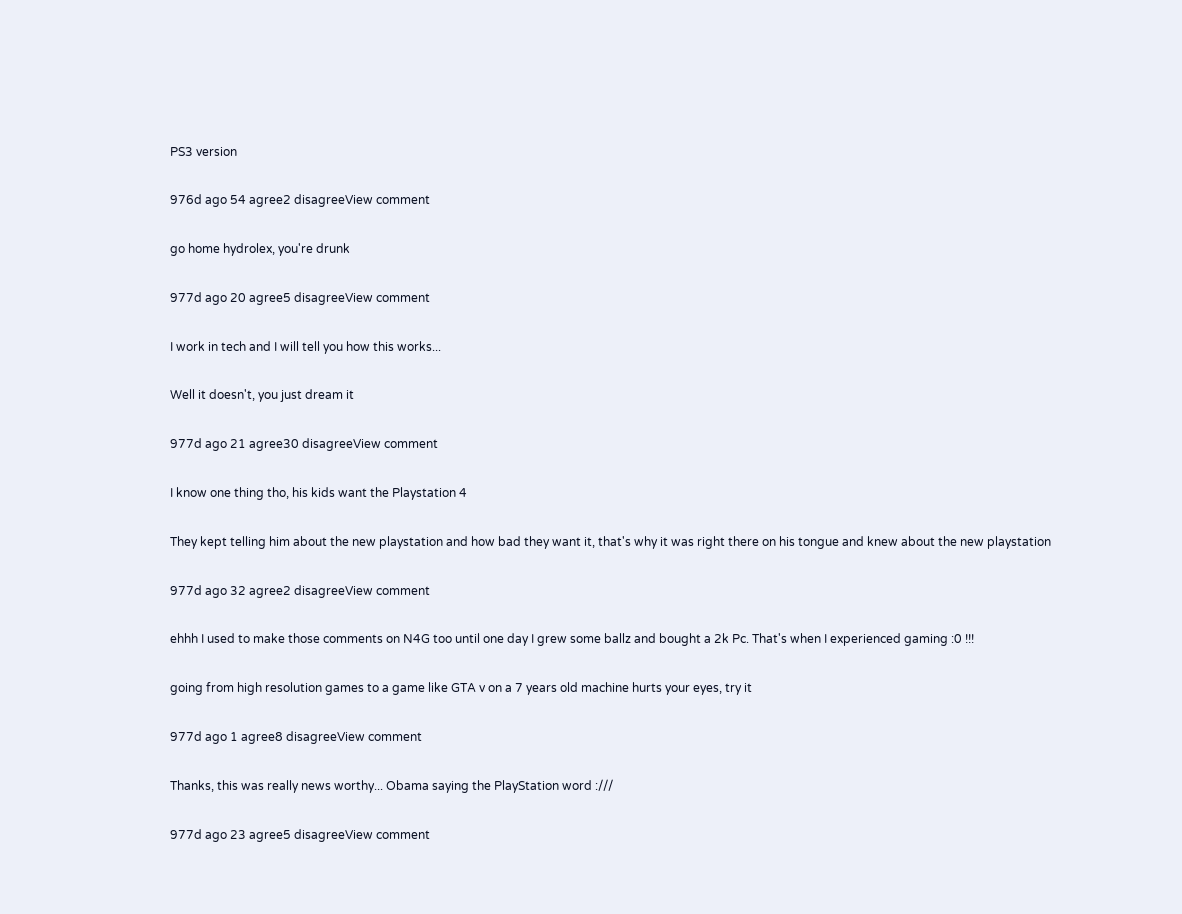PS3 version

976d ago 54 agree2 disagreeView comment

go home hydrolex, you're drunk

977d ago 20 agree5 disagreeView comment

I work in tech and I will tell you how this works...

Well it doesn't, you just dream it

977d ago 21 agree30 disagreeView comment

I know one thing tho, his kids want the Playstation 4

They kept telling him about the new playstation and how bad they want it, that's why it was right there on his tongue and knew about the new playstation

977d ago 32 agree2 disagreeView comment

ehhh I used to make those comments on N4G too until one day I grew some ballz and bought a 2k Pc. That's when I experienced gaming :0 !!!

going from high resolution games to a game like GTA v on a 7 years old machine hurts your eyes, try it

977d ago 1 agree8 disagreeView comment

Thanks, this was really news worthy... Obama saying the PlayStation word :///

977d ago 23 agree5 disagreeView comment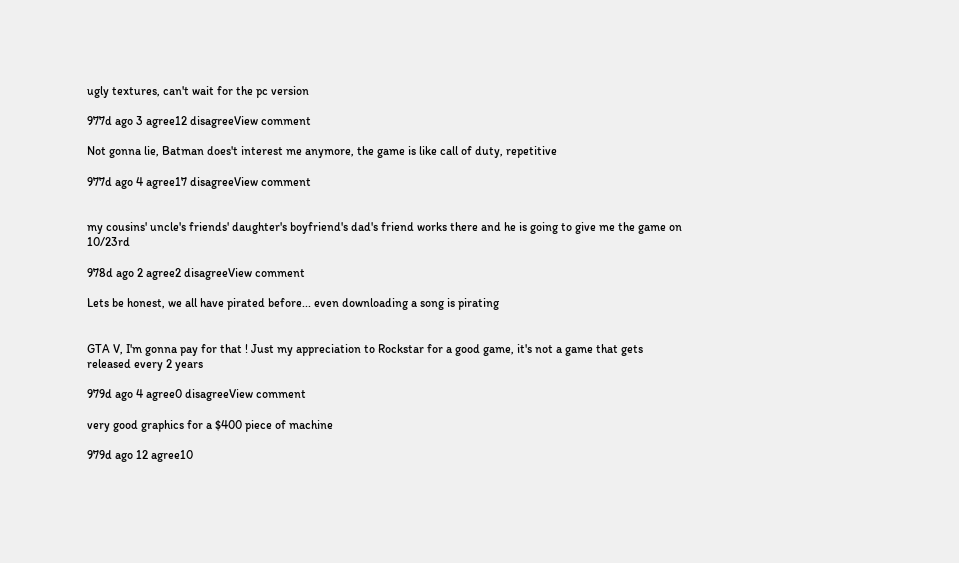ugly textures, can't wait for the pc version

977d ago 3 agree12 disagreeView comment

Not gonna lie, Batman does't interest me anymore, the game is like call of duty, repetitive

977d ago 4 agree17 disagreeView comment


my cousins' uncle's friends' daughter's boyfriend's dad's friend works there and he is going to give me the game on 10/23rd

978d ago 2 agree2 disagreeView comment

Lets be honest, we all have pirated before... even downloading a song is pirating


GTA V, I'm gonna pay for that ! Just my appreciation to Rockstar for a good game, it's not a game that gets released every 2 years

979d ago 4 agree0 disagreeView comment

very good graphics for a $400 piece of machine

979d ago 12 agree10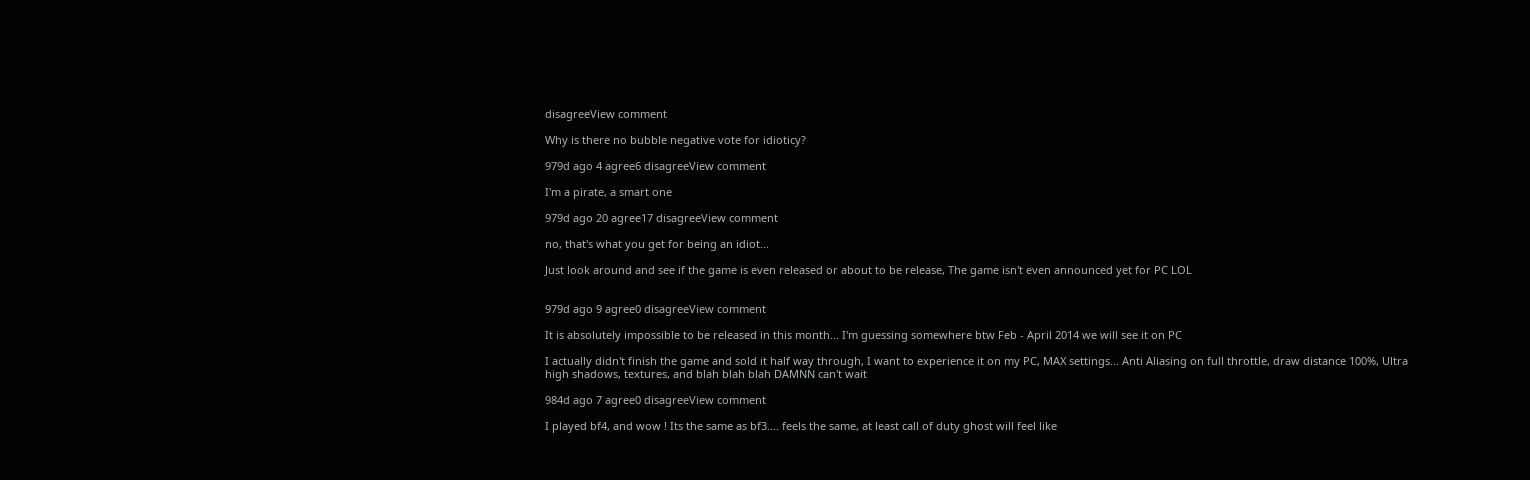disagreeView comment

Why is there no bubble negative vote for idioticy?

979d ago 4 agree6 disagreeView comment

I'm a pirate, a smart one

979d ago 20 agree17 disagreeView comment

no, that's what you get for being an idiot...

Just look around and see if the game is even released or about to be release, The game isn't even announced yet for PC LOL


979d ago 9 agree0 disagreeView comment

It is absolutely impossible to be released in this month... I'm guessing somewhere btw Feb - April 2014 we will see it on PC

I actually didn't finish the game and sold it half way through, I want to experience it on my PC, MAX settings... Anti Aliasing on full throttle, draw distance 100%, Ultra high shadows, textures, and blah blah blah DAMNN can't wait

984d ago 7 agree0 disagreeView comment

I played bf4, and wow ! Its the same as bf3.... feels the same, at least call of duty ghost will feel like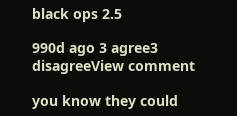black ops 2.5

990d ago 3 agree3 disagreeView comment

you know they could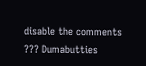disable the comments ??? Dumabutties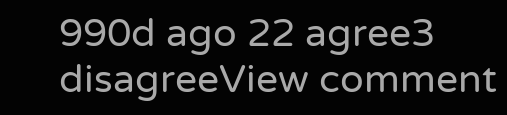990d ago 22 agree3 disagreeView comment